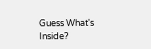Guess What's Inside?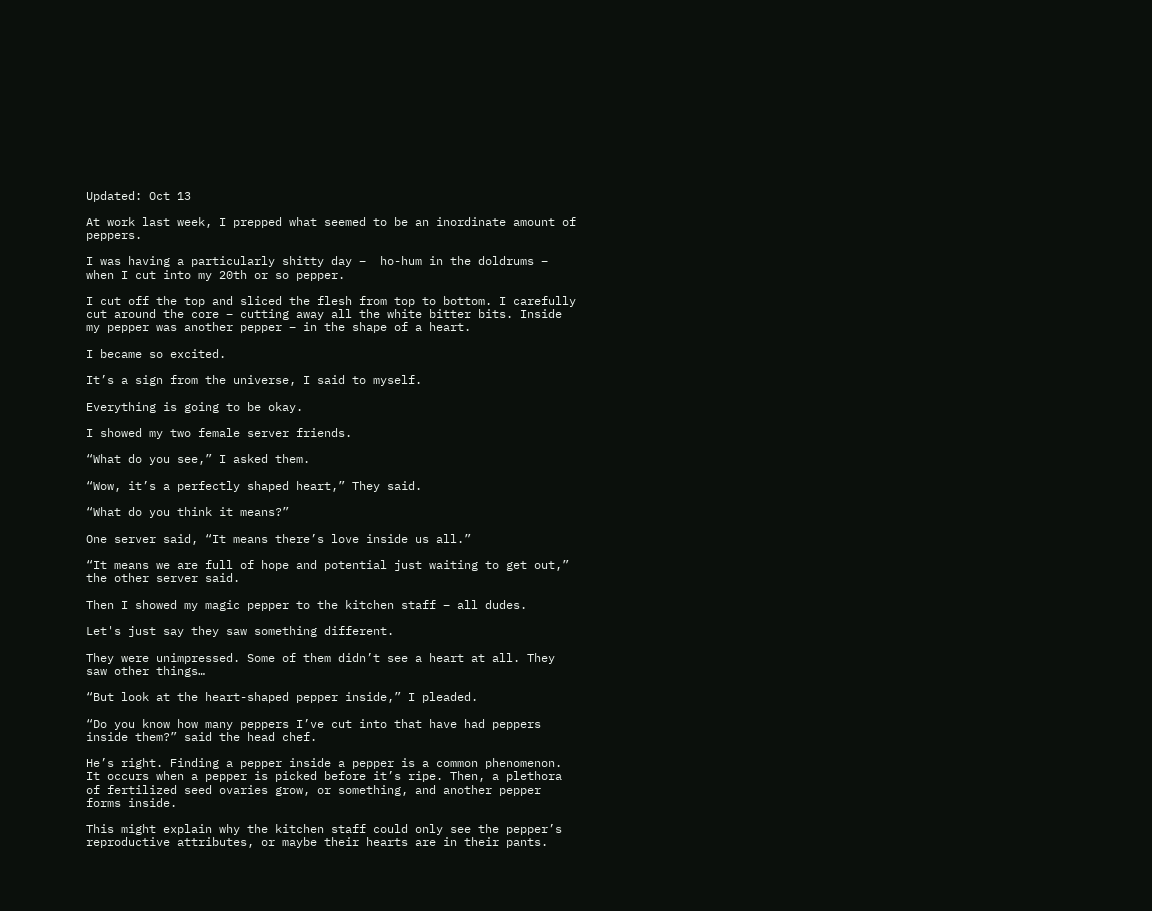Updated: Oct 13

At work last week, I prepped what seemed to be an inordinate amount of peppers.

I was having a particularly shitty day –  ho-hum in the doldrums – when I cut into my 20th or so pepper.

I cut off the top and sliced the flesh from top to bottom. I carefully cut around the core – cutting away all the white bitter bits. Inside my pepper was another pepper – in the shape of a heart.

I became so excited.

It’s a sign from the universe, I said to myself.

Everything is going to be okay.

I showed my two female server friends.

“What do you see,” I asked them.

“Wow, it’s a perfectly shaped heart,” They said.

“What do you think it means?”

One server said, “It means there’s love inside us all.”

“It means we are full of hope and potential just waiting to get out,” the other server said.

Then I showed my magic pepper to the kitchen staff – all dudes.

Let's just say they saw something different.

They were unimpressed. Some of them didn’t see a heart at all. They saw other things…

“But look at the heart-shaped pepper inside,” I pleaded.

“Do you know how many peppers I’ve cut into that have had peppers inside them?” said the head chef.

He’s right. Finding a pepper inside a pepper is a common phenomenon. It occurs when a pepper is picked before it’s ripe. Then, a plethora of fertilized seed ovaries grow, or something, and another pepper forms inside.

This might explain why the kitchen staff could only see the pepper’s reproductive attributes, or maybe their hearts are in their pants.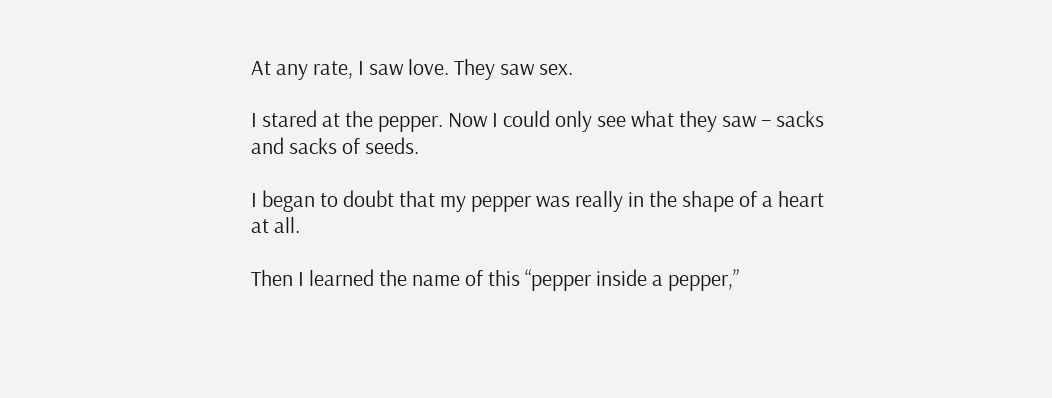At any rate, I saw love. They saw sex.

I stared at the pepper. Now I could only see what they saw – sacks and sacks of seeds.

I began to doubt that my pepper was really in the shape of a heart at all.

Then I learned the name of this “pepper inside a pepper,”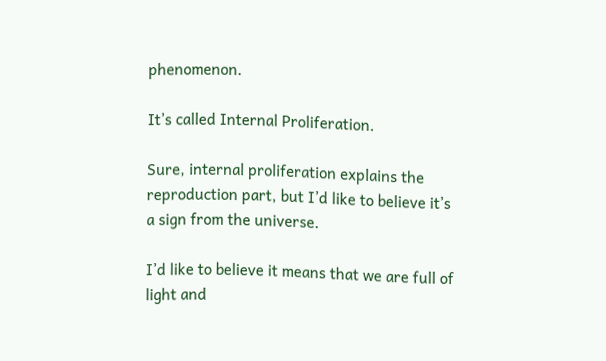phenomenon.

It’s called Internal Proliferation.

Sure, internal proliferation explains the reproduction part, but I’d like to believe it’s a sign from the universe.

I’d like to believe it means that we are full of light and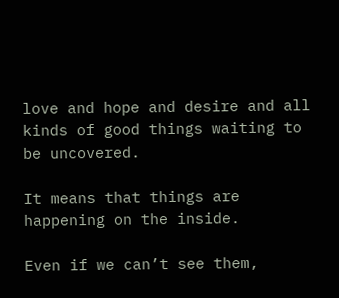love and hope and desire and all kinds of good things waiting to be uncovered.

It means that things are happening on the inside.

Even if we can’t see them,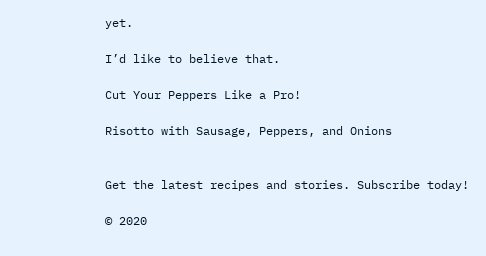yet.

I’d like to believe that.

Cut Your Peppers Like a Pro!

Risotto with Sausage, Peppers, and Onions


Get the latest recipes and stories. Subscribe today!

© 2020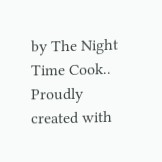by The Night Time Cook.. Proudly created with